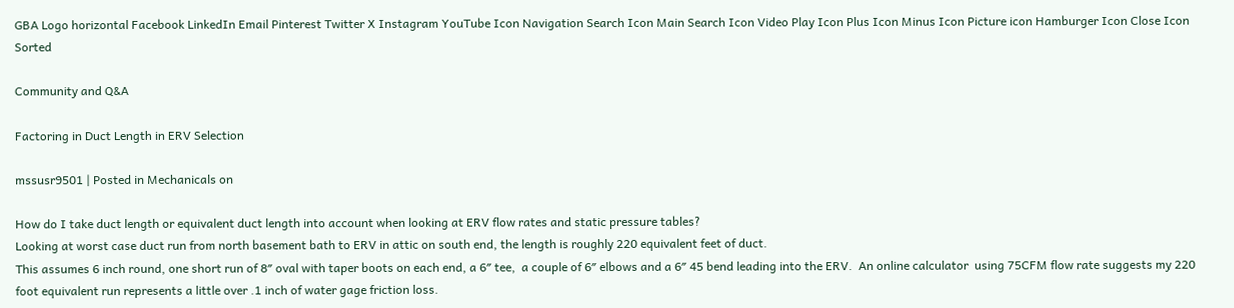GBA Logo horizontal Facebook LinkedIn Email Pinterest Twitter X Instagram YouTube Icon Navigation Search Icon Main Search Icon Video Play Icon Plus Icon Minus Icon Picture icon Hamburger Icon Close Icon Sorted

Community and Q&A

Factoring in Duct Length in ERV Selection

mssusr9501 | Posted in Mechanicals on

How do I take duct length or equivalent duct length into account when looking at ERV flow rates and static pressure tables?
Looking at worst case duct run from north basement bath to ERV in attic on south end, the length is roughly 220 equivalent feet of duct.
This assumes 6 inch round, one short run of 8″ oval with taper boots on each end, a 6″ tee,  a couple of 6″ elbows and a 6″ 45 bend leading into the ERV.  An online calculator  using 75CFM flow rate suggests my 220 foot equivalent run represents a little over .1 inch of water gage friction loss.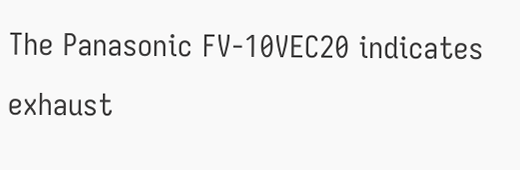The Panasonic FV-10VEC20 indicates exhaust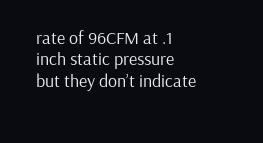rate of 96CFM at .1 inch static pressure but they don’t indicate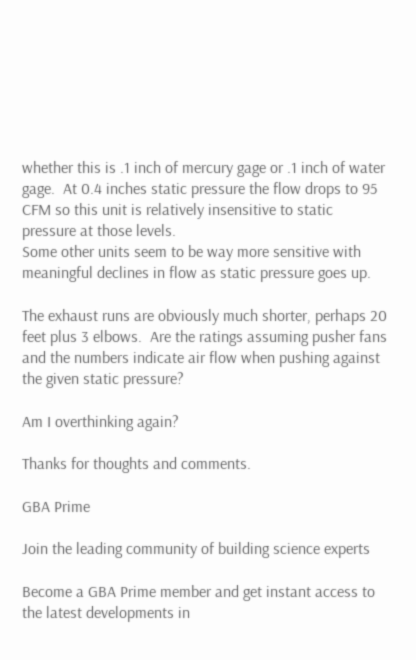whether this is .1 inch of mercury gage or .1 inch of water gage.  At 0.4 inches static pressure the flow drops to 95 CFM so this unit is relatively insensitive to static pressure at those levels.
Some other units seem to be way more sensitive with meaningful declines in flow as static pressure goes up.

The exhaust runs are obviously much shorter, perhaps 20 feet plus 3 elbows.  Are the ratings assuming pusher fans and the numbers indicate air flow when pushing against the given static pressure?

Am I overthinking again?

Thanks for thoughts and comments.

GBA Prime

Join the leading community of building science experts

Become a GBA Prime member and get instant access to the latest developments in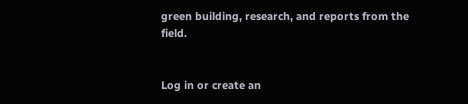green building, research, and reports from the field.


Log in or create an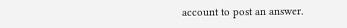account to post an answer.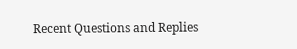Recent Questions and Replies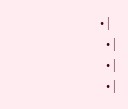• |
  • |
  • |
  • |